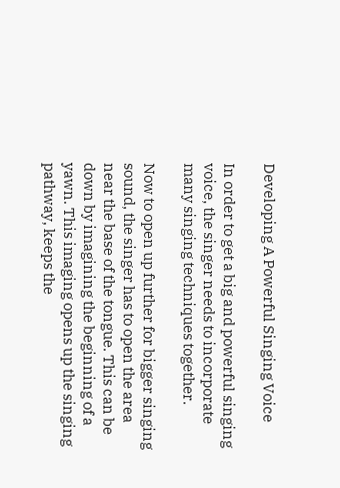Developing A Powerful Singing Voice

In order to get a big and powerful singing voice, the singer needs to incorporate many singing techniques together.

Now to open up further for bigger singing sound, the singer has to open the area near the base of the tongue. This can be down by imagining the beginning of a yawn. This imaging opens up the singing pathway, keeps the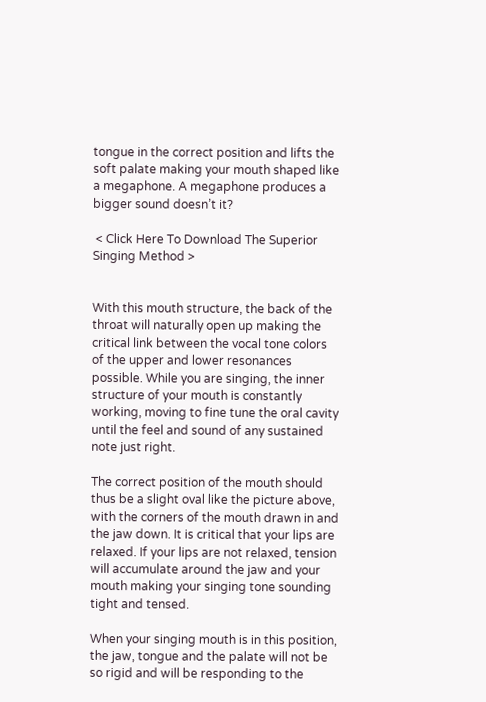tongue in the correct position and lifts the soft palate making your mouth shaped like a megaphone. A megaphone produces a bigger sound doesn’t it?

 < Click Here To Download The Superior Singing Method >


With this mouth structure, the back of the throat will naturally open up making the critical link between the vocal tone colors of the upper and lower resonances possible. While you are singing, the inner structure of your mouth is constantly working, moving to fine tune the oral cavity until the feel and sound of any sustained note just right.

The correct position of the mouth should thus be a slight oval like the picture above, with the corners of the mouth drawn in and the jaw down. It is critical that your lips are relaxed. If your lips are not relaxed, tension will accumulate around the jaw and your mouth making your singing tone sounding tight and tensed.

When your singing mouth is in this position, the jaw, tongue and the palate will not be so rigid and will be responding to the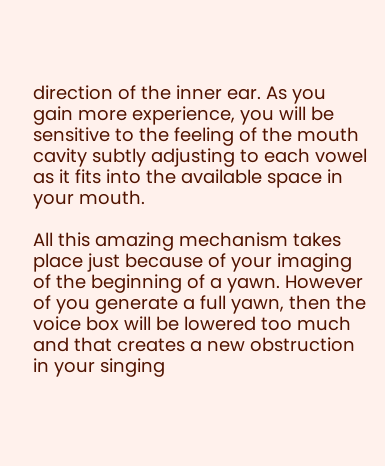direction of the inner ear. As you gain more experience, you will be sensitive to the feeling of the mouth cavity subtly adjusting to each vowel as it fits into the available space in your mouth.

All this amazing mechanism takes place just because of your imaging of the beginning of a yawn. However of you generate a full yawn, then the voice box will be lowered too much and that creates a new obstruction in your singing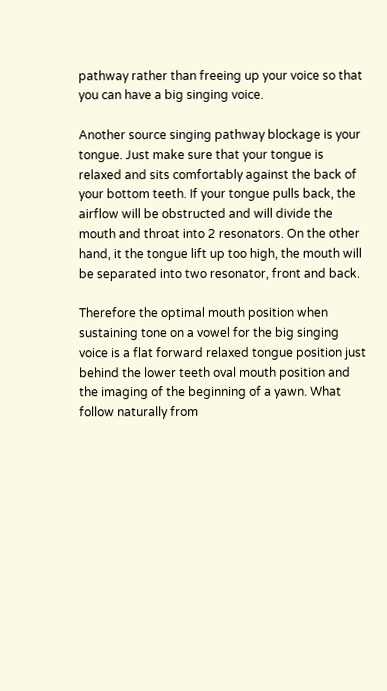pathway rather than freeing up your voice so that you can have a big singing voice.

Another source singing pathway blockage is your tongue. Just make sure that your tongue is relaxed and sits comfortably against the back of your bottom teeth. If your tongue pulls back, the airflow will be obstructed and will divide the mouth and throat into 2 resonators. On the other hand, it the tongue lift up too high, the mouth will be separated into two resonator, front and back.

Therefore the optimal mouth position when sustaining tone on a vowel for the big singing voice is a flat forward relaxed tongue position just behind the lower teeth oval mouth position and the imaging of the beginning of a yawn. What follow naturally from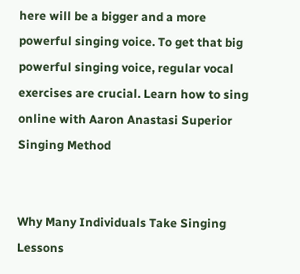here will be a bigger and a more powerful singing voice. To get that big powerful singing voice, regular vocal exercises are crucial. Learn how to sing online with Aaron Anastasi Superior Singing Method


Why Many Individuals Take Singing Lessons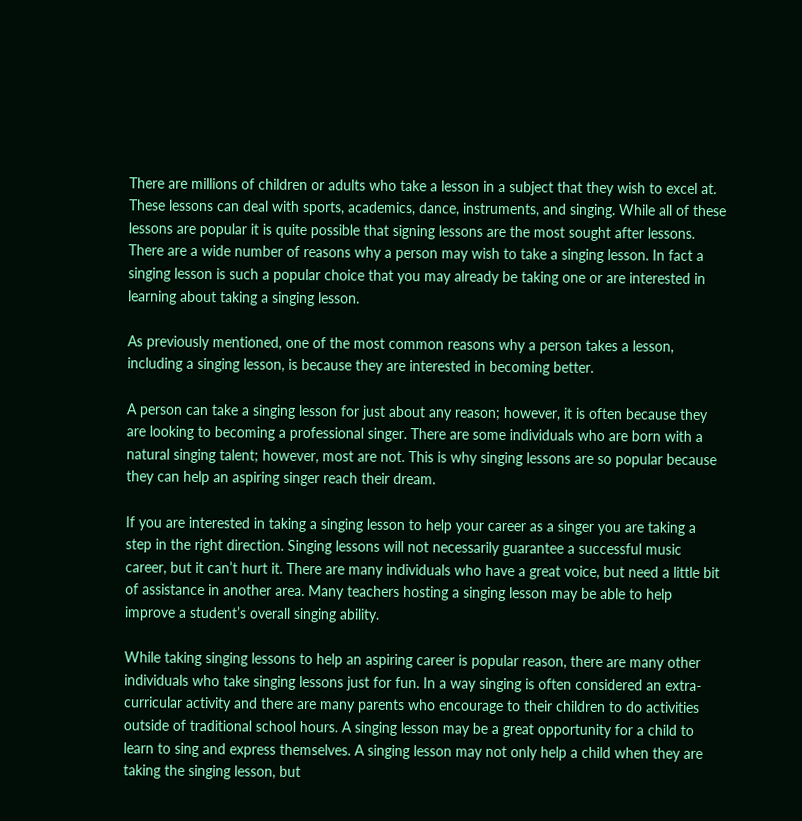There are millions of children or adults who take a lesson in a subject that they wish to excel at. These lessons can deal with sports, academics, dance, instruments, and singing. While all of these lessons are popular it is quite possible that signing lessons are the most sought after lessons. There are a wide number of reasons why a person may wish to take a singing lesson. In fact a singing lesson is such a popular choice that you may already be taking one or are interested in learning about taking a singing lesson.

As previously mentioned, one of the most common reasons why a person takes a lesson, including a singing lesson, is because they are interested in becoming better.

A person can take a singing lesson for just about any reason; however, it is often because they are looking to becoming a professional singer. There are some individuals who are born with a natural singing talent; however, most are not. This is why singing lessons are so popular because they can help an aspiring singer reach their dream.

If you are interested in taking a singing lesson to help your career as a singer you are taking a step in the right direction. Singing lessons will not necessarily guarantee a successful music career, but it can’t hurt it. There are many individuals who have a great voice, but need a little bit of assistance in another area. Many teachers hosting a singing lesson may be able to help improve a student’s overall singing ability.

While taking singing lessons to help an aspiring career is popular reason, there are many other individuals who take singing lessons just for fun. In a way singing is often considered an extra-curricular activity and there are many parents who encourage to their children to do activities outside of traditional school hours. A singing lesson may be a great opportunity for a child to learn to sing and express themselves. A singing lesson may not only help a child when they are taking the singing lesson, but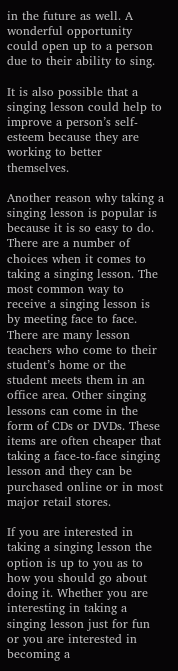in the future as well. A wonderful opportunity could open up to a person due to their ability to sing.

It is also possible that a singing lesson could help to improve a person’s self-esteem because they are working to better themselves.

Another reason why taking a singing lesson is popular is because it is so easy to do. There are a number of choices when it comes to taking a singing lesson. The most common way to receive a singing lesson is by meeting face to face. There are many lesson teachers who come to their student’s home or the student meets them in an office area. Other singing lessons can come in the form of CDs or DVDs. These items are often cheaper that taking a face-to-face singing lesson and they can be purchased online or in most major retail stores.

If you are interested in taking a singing lesson the option is up to you as to how you should go about doing it. Whether you are interesting in taking a singing lesson just for fun or you are interested in becoming a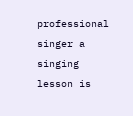professional singer a singing lesson is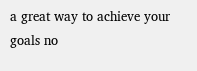a great way to achieve your goals no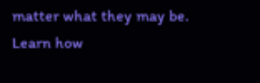matter what they may be. Learn how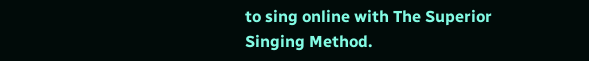to sing online with The Superior Singing Method.